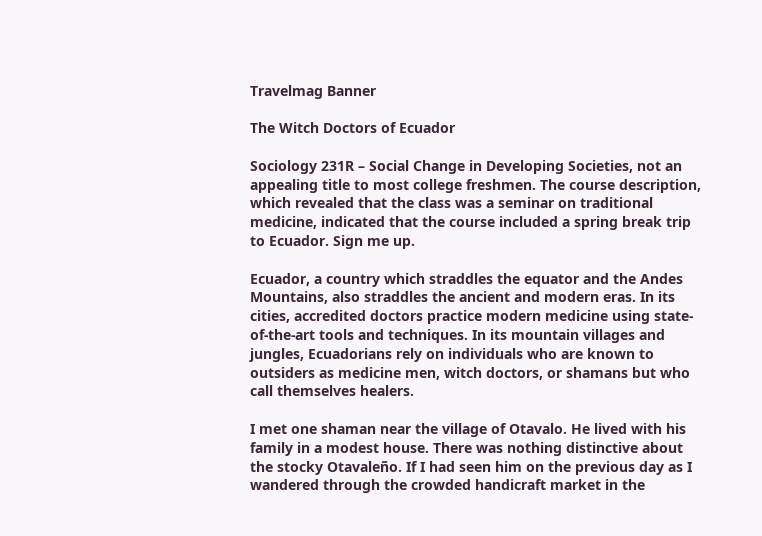Travelmag Banner

The Witch Doctors of Ecuador

Sociology 231R – Social Change in Developing Societies, not an appealing title to most college freshmen. The course description, which revealed that the class was a seminar on traditional medicine, indicated that the course included a spring break trip to Ecuador. Sign me up.

Ecuador, a country which straddles the equator and the Andes Mountains, also straddles the ancient and modern eras. In its cities, accredited doctors practice modern medicine using state-of-the-art tools and techniques. In its mountain villages and jungles, Ecuadorians rely on individuals who are known to outsiders as medicine men, witch doctors, or shamans but who call themselves healers.

I met one shaman near the village of Otavalo. He lived with his family in a modest house. There was nothing distinctive about the stocky Otavaleño. If I had seen him on the previous day as I wandered through the crowded handicraft market in the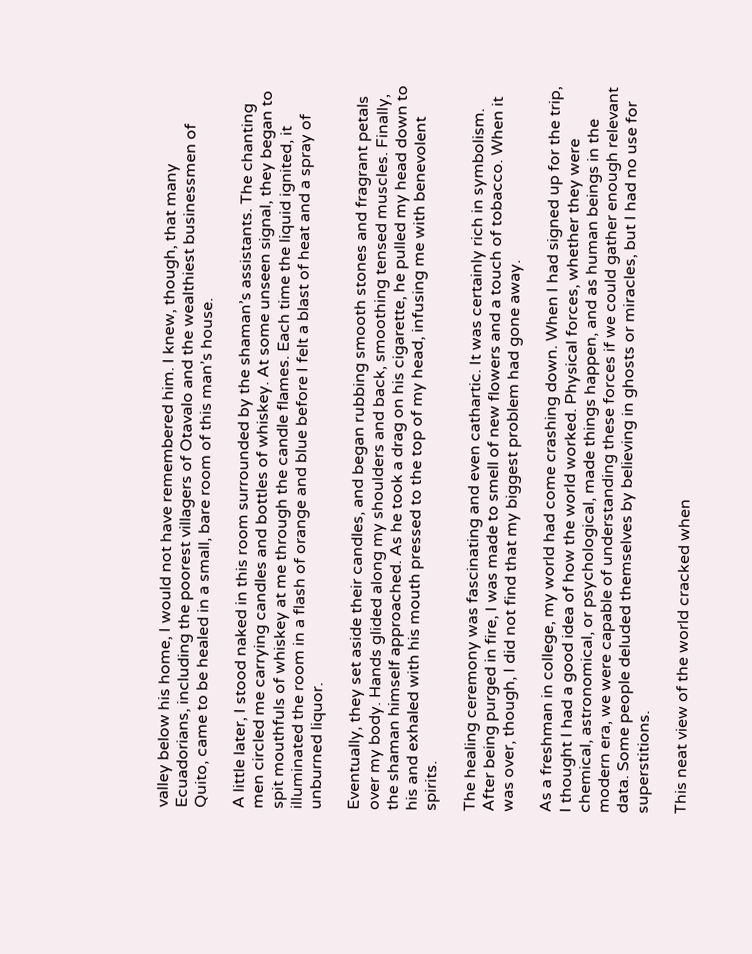valley below his home, I would not have remembered him. I knew, though, that many Ecuadorians, including the poorest villagers of Otavalo and the wealthiest businessmen of Quito, came to be healed in a small, bare room of this man’s house.

A little later, I stood naked in this room surrounded by the shaman’s assistants. The chanting men circled me carrying candles and bottles of whiskey. At some unseen signal, they began to spit mouthfuls of whiskey at me through the candle flames. Each time the liquid ignited, it illuminated the room in a flash of orange and blue before I felt a blast of heat and a spray of unburned liquor.

Eventually, they set aside their candles, and began rubbing smooth stones and fragrant petals over my body. Hands glided along my shoulders and back, smoothing tensed muscles. Finally, the shaman himself approached. As he took a drag on his cigarette, he pulled my head down to his and exhaled with his mouth pressed to the top of my head, infusing me with benevolent spirits.

The healing ceremony was fascinating and even cathartic. It was certainly rich in symbolism. After being purged in fire, I was made to smell of new flowers and a touch of tobacco. When it was over, though, I did not find that my biggest problem had gone away.

As a freshman in college, my world had come crashing down. When I had signed up for the trip, I thought I had a good idea of how the world worked. Physical forces, whether they were chemical, astronomical, or psychological, made things happen, and as human beings in the modern era, we were capable of understanding these forces if we could gather enough relevant data. Some people deluded themselves by believing in ghosts or miracles, but I had no use for superstitions.

This neat view of the world cracked when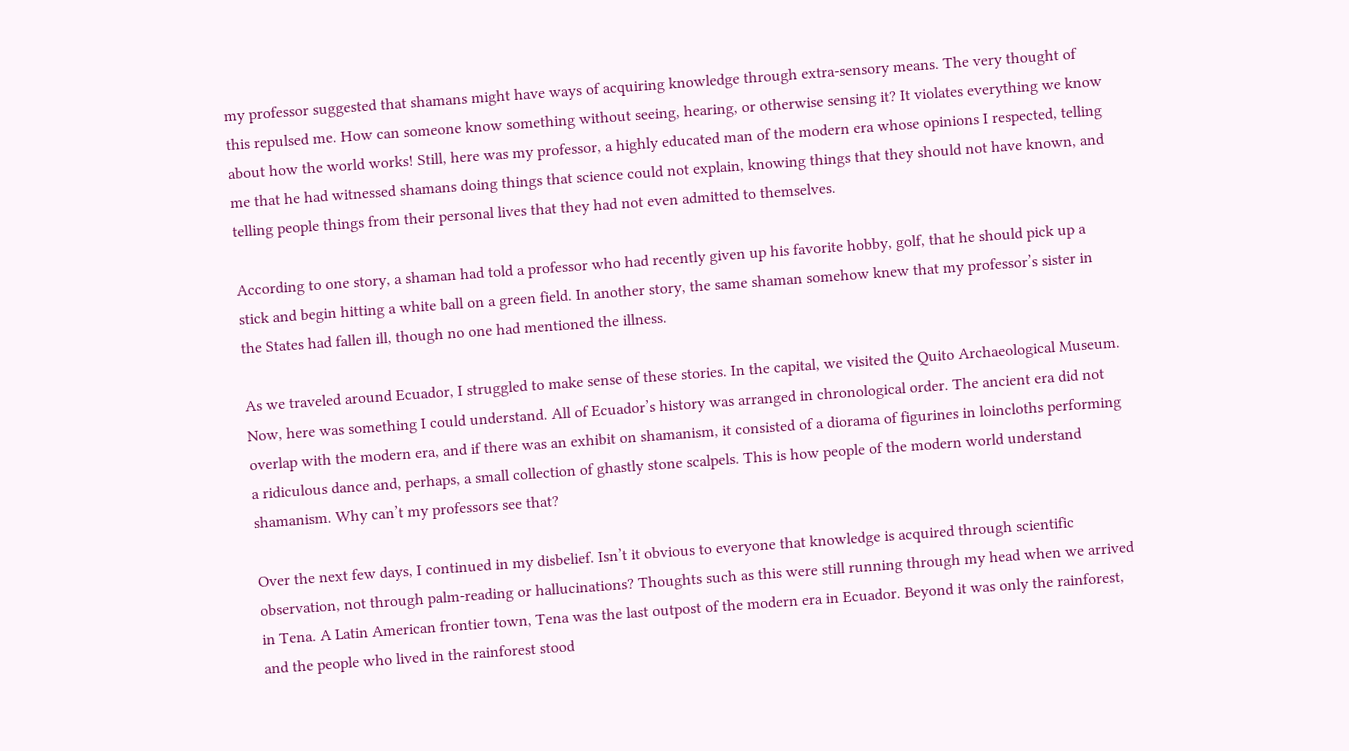my professor suggested that shamans might have ways of acquiring knowledge through extra-sensory means. The very thought of this repulsed me. How can someone know something without seeing, hearing, or otherwise sensing it? It violates everything we know about how the world works! Still, here was my professor, a highly educated man of the modern era whose opinions I respected, telling me that he had witnessed shamans doing things that science could not explain, knowing things that they should not have known, and telling people things from their personal lives that they had not even admitted to themselves.

According to one story, a shaman had told a professor who had recently given up his favorite hobby, golf, that he should pick up a stick and begin hitting a white ball on a green field. In another story, the same shaman somehow knew that my professor’s sister in the States had fallen ill, though no one had mentioned the illness.

As we traveled around Ecuador, I struggled to make sense of these stories. In the capital, we visited the Quito Archaeological Museum. Now, here was something I could understand. All of Ecuador’s history was arranged in chronological order. The ancient era did not overlap with the modern era, and if there was an exhibit on shamanism, it consisted of a diorama of figurines in loincloths performing a ridiculous dance and, perhaps, a small collection of ghastly stone scalpels. This is how people of the modern world understand shamanism. Why can’t my professors see that?

Over the next few days, I continued in my disbelief. Isn’t it obvious to everyone that knowledge is acquired through scientific observation, not through palm-reading or hallucinations? Thoughts such as this were still running through my head when we arrived in Tena. A Latin American frontier town, Tena was the last outpost of the modern era in Ecuador. Beyond it was only the rainforest, and the people who lived in the rainforest stood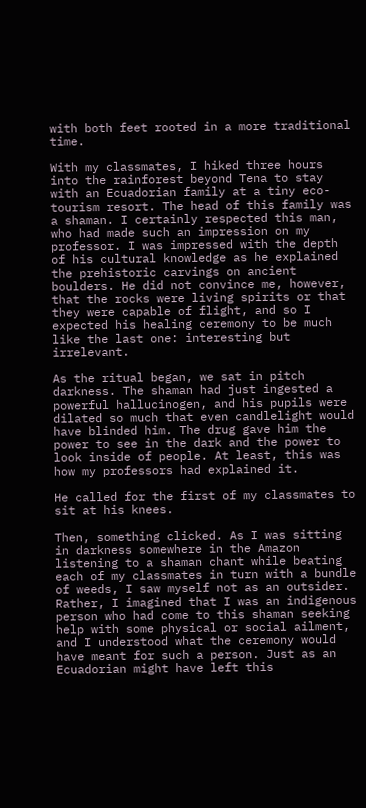with both feet rooted in a more traditional time.

With my classmates, I hiked three hours into the rainforest beyond Tena to stay with an Ecuadorian family at a tiny eco-tourism resort. The head of this family was a shaman. I certainly respected this man, who had made such an impression on my professor. I was impressed with the depth of his cultural knowledge as he explained the prehistoric carvings on ancient boulders. He did not convince me, however, that the rocks were living spirits or that they were capable of flight, and so I expected his healing ceremony to be much like the last one: interesting but irrelevant.

As the ritual began, we sat in pitch darkness. The shaman had just ingested a powerful hallucinogen, and his pupils were dilated so much that even candlelight would have blinded him. The drug gave him the power to see in the dark and the power to look inside of people. At least, this was how my professors had explained it.

He called for the first of my classmates to sit at his knees.

Then, something clicked. As I was sitting in darkness somewhere in the Amazon listening to a shaman chant while beating each of my classmates in turn with a bundle of weeds, I saw myself not as an outsider. Rather, I imagined that I was an indigenous person who had come to this shaman seeking help with some physical or social ailment, and I understood what the ceremony would have meant for such a person. Just as an Ecuadorian might have left this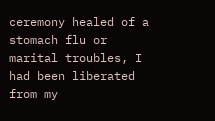ceremony healed of a stomach flu or marital troubles, I had been liberated from my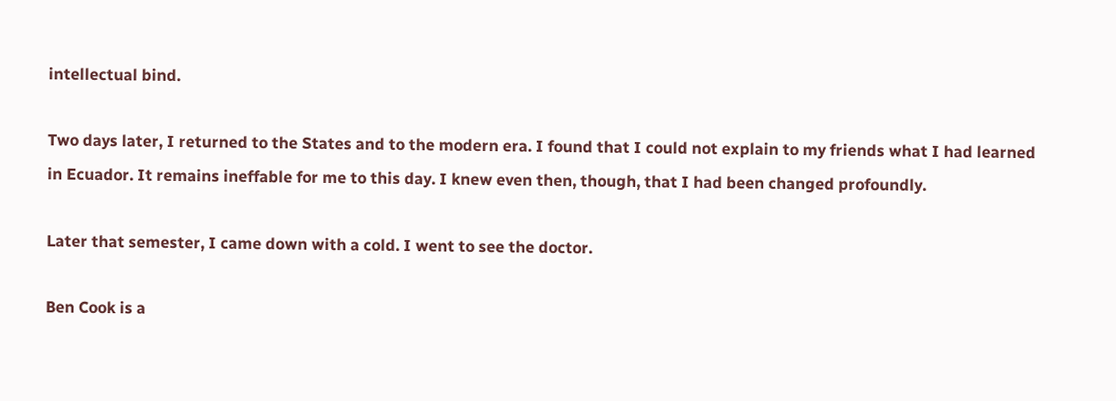intellectual bind.

Two days later, I returned to the States and to the modern era. I found that I could not explain to my friends what I had learned in Ecuador. It remains ineffable for me to this day. I knew even then, though, that I had been changed profoundly.

Later that semester, I came down with a cold. I went to see the doctor.

Ben Cook is a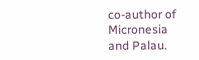co-author of Micronesia and Palau.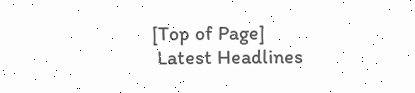[Top of Page]
 Latest Headlines